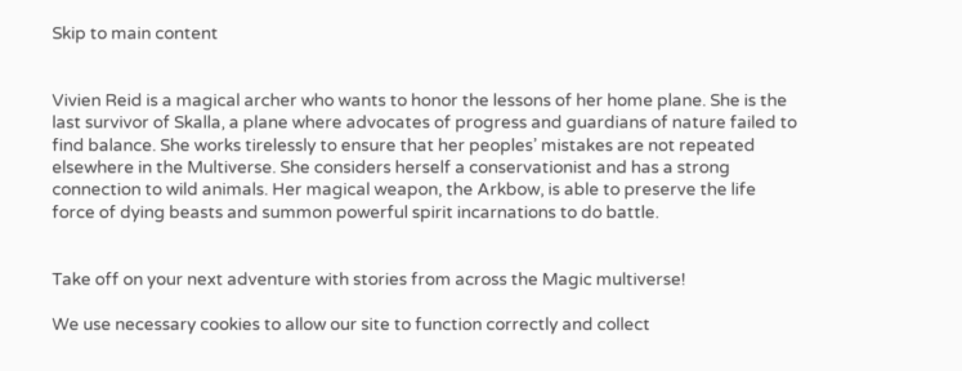Skip to main content


Vivien Reid is a magical archer who wants to honor the lessons of her home plane. She is the last survivor of Skalla, a plane where advocates of progress and guardians of nature failed to find balance. She works tirelessly to ensure that her peoples’ mistakes are not repeated elsewhere in the Multiverse. She considers herself a conservationist and has a strong connection to wild animals. Her magical weapon, the Arkbow, is able to preserve the life force of dying beasts and summon powerful spirit incarnations to do battle.


Take off on your next adventure with stories from across the Magic multiverse!

We use necessary cookies to allow our site to function correctly and collect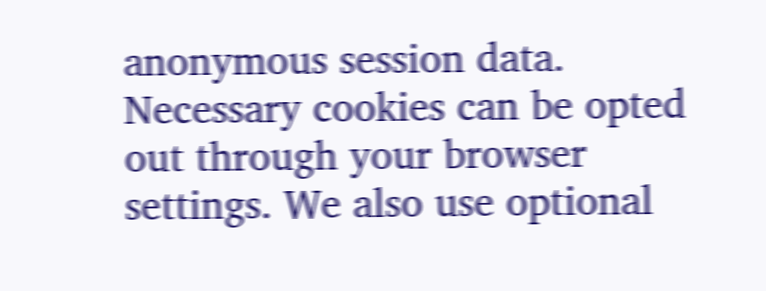anonymous session data. Necessary cookies can be opted out through your browser settings. We also use optional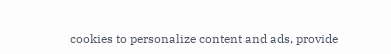cookies to personalize content and ads, provide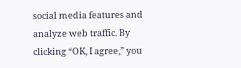social media features and analyze web traffic. By clicking “OK, I agree,” you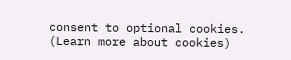consent to optional cookies. (Learn more about cookies)